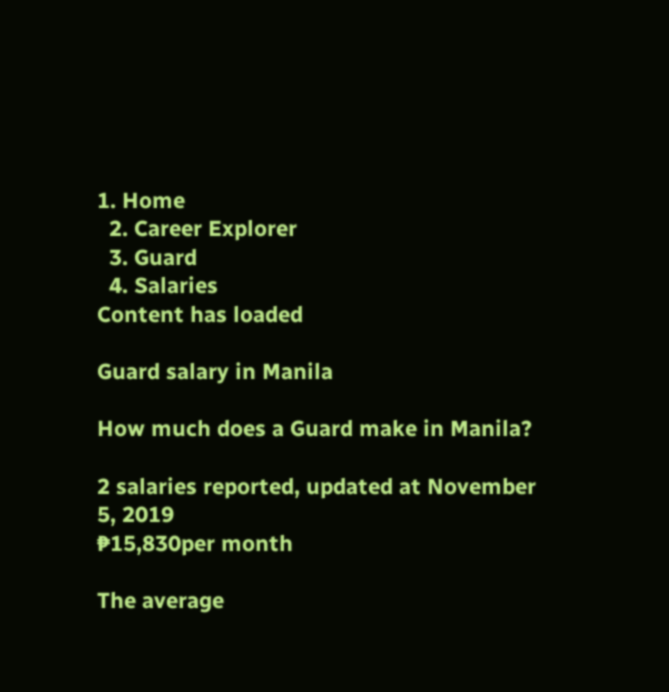1. Home
  2. Career Explorer
  3. Guard
  4. Salaries
Content has loaded

Guard salary in Manila

How much does a Guard make in Manila?

2 salaries reported, updated at November 5, 2019
₱15,830per month

The average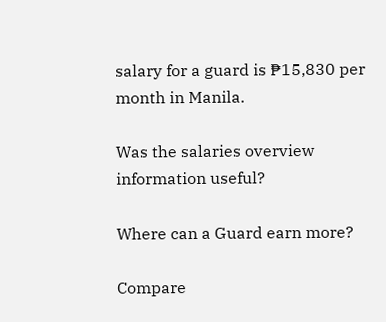salary for a guard is ₱15,830 per month in Manila.

Was the salaries overview information useful?

Where can a Guard earn more?

Compare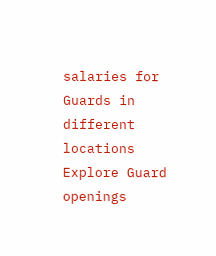salaries for Guards in different locations
Explore Guard openings